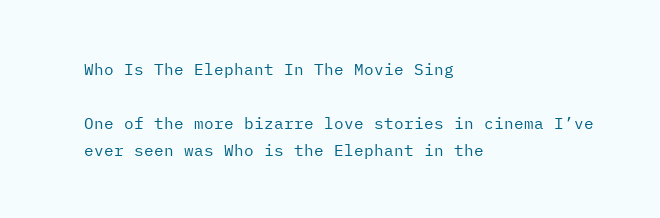Who Is The Elephant In The Movie Sing

One of the more bizarre love stories in cinema I’ve ever seen was Who is the Elephant in the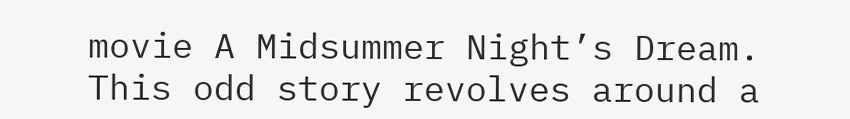movie A Midsummer Night’s Dream. This odd story revolves around a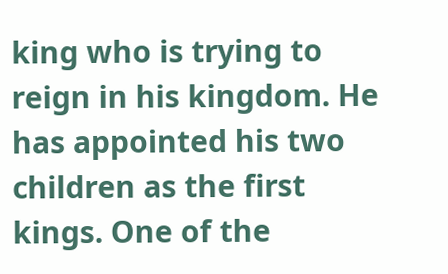king who is trying to reign in his kingdom. He has appointed his two children as the first kings. One of the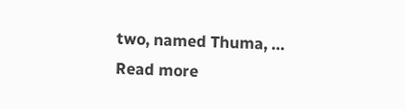two, named Thuma, … Read more